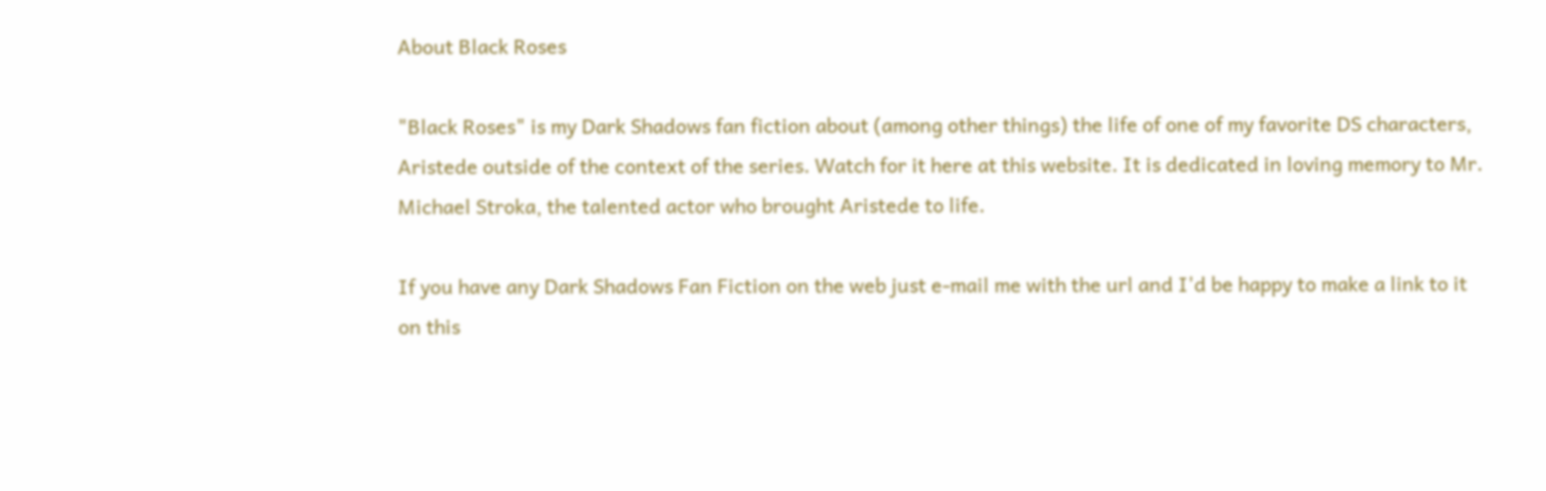About Black Roses

"Black Roses" is my Dark Shadows fan fiction about (among other things) the life of one of my favorite DS characters, Aristede outside of the context of the series. Watch for it here at this website. It is dedicated in loving memory to Mr. Michael Stroka, the talented actor who brought Aristede to life.

If you have any Dark Shadows Fan Fiction on the web just e-mail me with the url and I'd be happy to make a link to it on this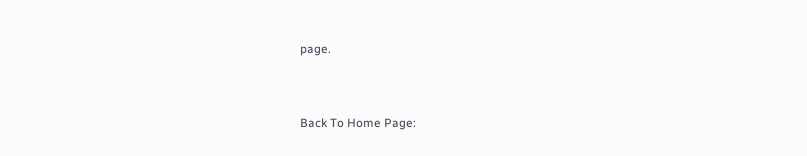page.


Back To Home Page: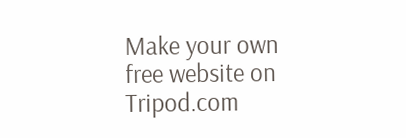Make your own free website on Tripod.com